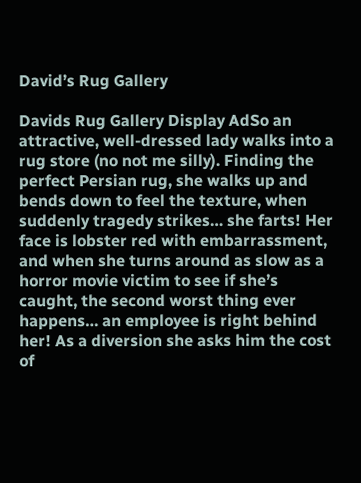David’s Rug Gallery

Davids Rug Gallery Display AdSo an attractive, well-dressed lady walks into a rug store (no not me silly). Finding the perfect Persian rug, she walks up and bends down to feel the texture, when suddenly tragedy strikes… she farts! Her face is lobster red with embarrassment, and when she turns around as slow as a horror movie victim to see if she’s caught, the second worst thing ever happens… an employee is right behind her! As a diversion she asks him the cost of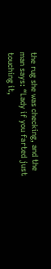the rug she was checking, and the man says: “Lady if you farted just touching it,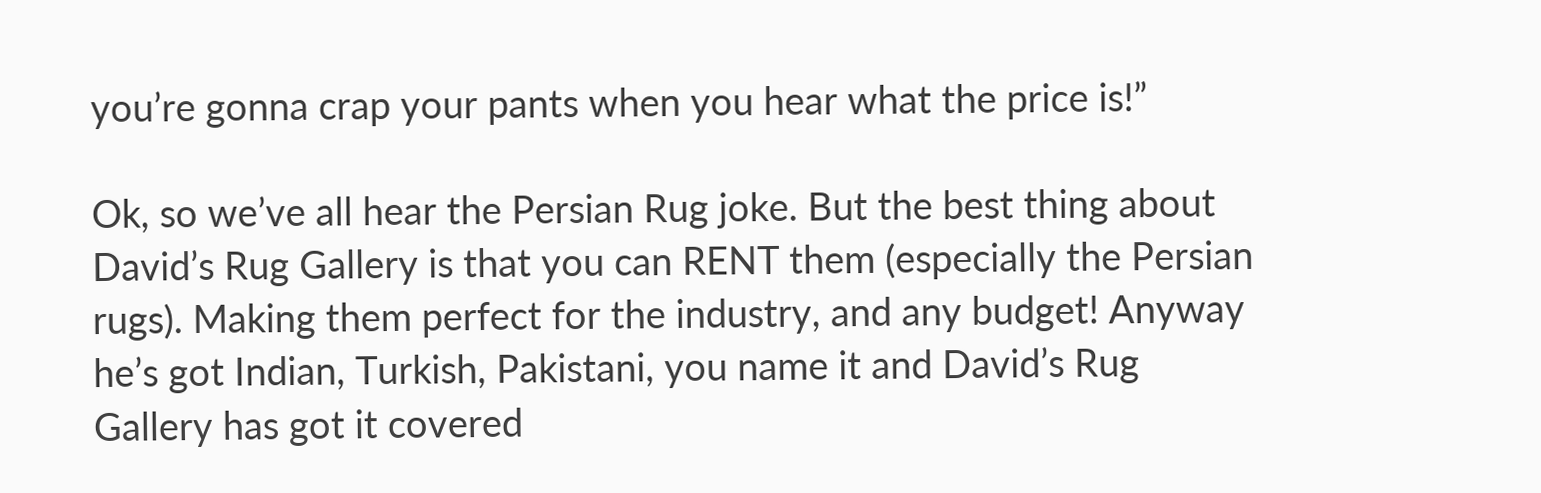you’re gonna crap your pants when you hear what the price is!”

Ok, so we’ve all hear the Persian Rug joke. But the best thing about David’s Rug Gallery is that you can RENT them (especially the Persian rugs). Making them perfect for the industry, and any budget! Anyway he’s got Indian, Turkish, Pakistani, you name it and David’s Rug Gallery has got it covered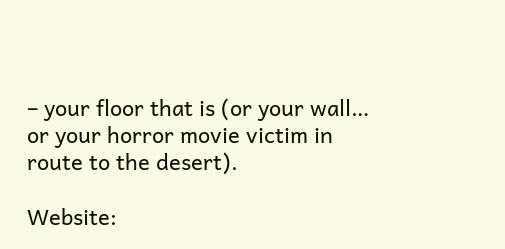– your floor that is (or your wall… or your horror movie victim in route to the desert).

Website: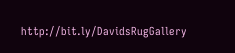http://bit.ly/DavidsRugGallery